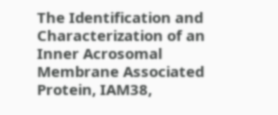The Identification and Characterization of an Inner Acrosomal Membrane Associated Protein, IAM38,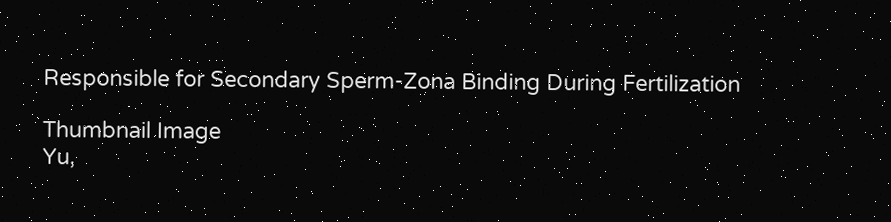Responsible for Secondary Sperm-Zona Binding During Fertilization

Thumbnail Image
Yu,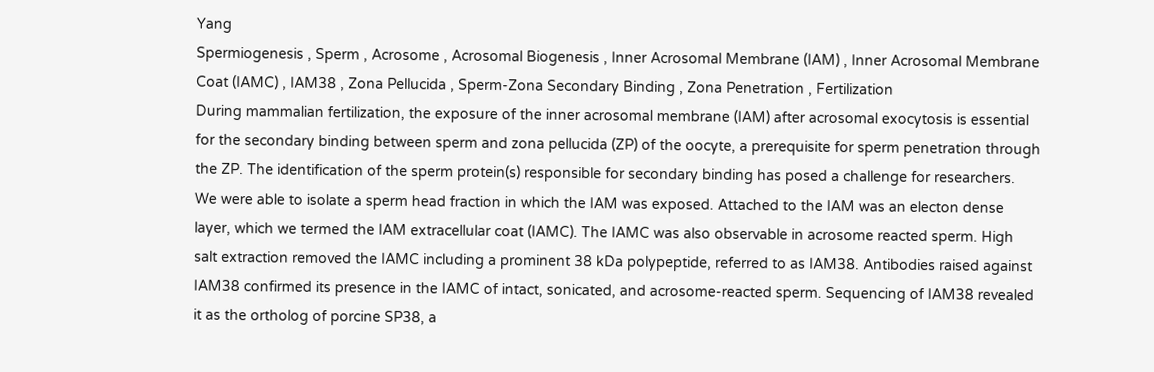Yang
Spermiogenesis , Sperm , Acrosome , Acrosomal Biogenesis , Inner Acrosomal Membrane (IAM) , Inner Acrosomal Membrane Coat (IAMC) , IAM38 , Zona Pellucida , Sperm-Zona Secondary Binding , Zona Penetration , Fertilization
During mammalian fertilization, the exposure of the inner acrosomal membrane (IAM) after acrosomal exocytosis is essential for the secondary binding between sperm and zona pellucida (ZP) of the oocyte, a prerequisite for sperm penetration through the ZP. The identification of the sperm protein(s) responsible for secondary binding has posed a challenge for researchers. We were able to isolate a sperm head fraction in which the IAM was exposed. Attached to the IAM was an electon dense layer, which we termed the IAM extracellular coat (IAMC). The IAMC was also observable in acrosome reacted sperm. High salt extraction removed the IAMC including a prominent 38 kDa polypeptide, referred to as IAM38. Antibodies raised against IAM38 confirmed its presence in the IAMC of intact, sonicated, and acrosome-reacted sperm. Sequencing of IAM38 revealed it as the ortholog of porcine SP38, a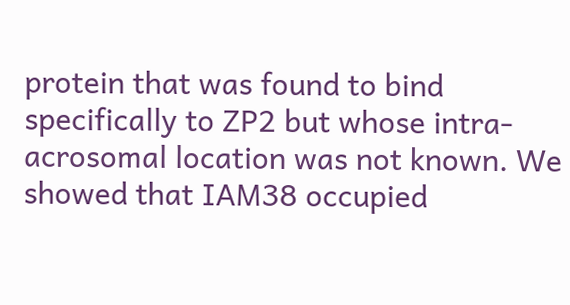protein that was found to bind specifically to ZP2 but whose intra-acrosomal location was not known. We showed that IAM38 occupied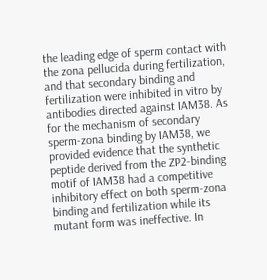the leading edge of sperm contact with the zona pellucida during fertilization, and that secondary binding and fertilization were inhibited in vitro by antibodies directed against IAM38. As for the mechanism of secondary sperm-zona binding by IAM38, we provided evidence that the synthetic peptide derived from the ZP2-binding motif of IAM38 had a competitive inhibitory effect on both sperm-zona binding and fertilization while its mutant form was ineffective. In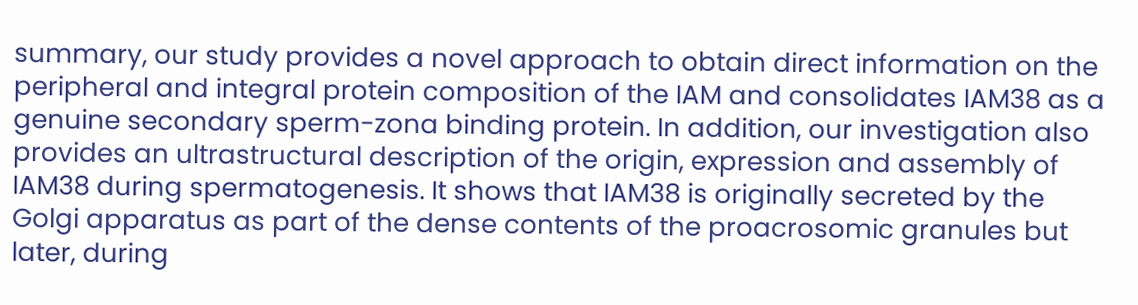summary, our study provides a novel approach to obtain direct information on the peripheral and integral protein composition of the IAM and consolidates IAM38 as a genuine secondary sperm-zona binding protein. In addition, our investigation also provides an ultrastructural description of the origin, expression and assembly of IAM38 during spermatogenesis. It shows that IAM38 is originally secreted by the Golgi apparatus as part of the dense contents of the proacrosomic granules but later, during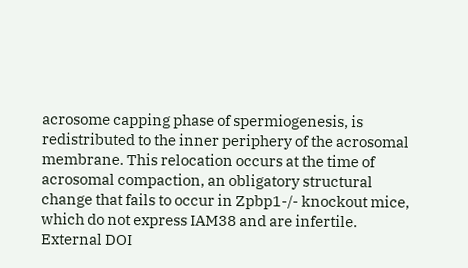acrosome capping phase of spermiogenesis, is redistributed to the inner periphery of the acrosomal membrane. This relocation occurs at the time of acrosomal compaction, an obligatory structural change that fails to occur in Zpbp1-/- knockout mice, which do not express IAM38 and are infertile.
External DOI